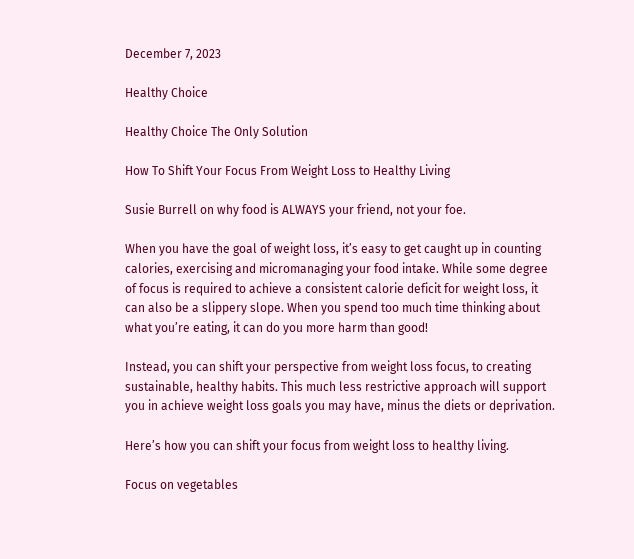December 7, 2023

Healthy Choice

Healthy Choice The Only Solution

How To Shift Your Focus From Weight Loss to Healthy Living

Susie Burrell on why food is ALWAYS your friend, not your foe.

When you have the goal of weight loss, it’s easy to get caught up in counting calories, exercising and micromanaging your food intake. While some degree of focus is required to achieve a consistent calorie deficit for weight loss, it can also be a slippery slope. When you spend too much time thinking about what you’re eating, it can do you more harm than good!

Instead, you can shift your perspective from weight loss focus, to creating sustainable, healthy habits. This much less restrictive approach will support you in achieve weight loss goals you may have, minus the diets or deprivation.

Here’s how you can shift your focus from weight loss to healthy living.

Focus on vegetables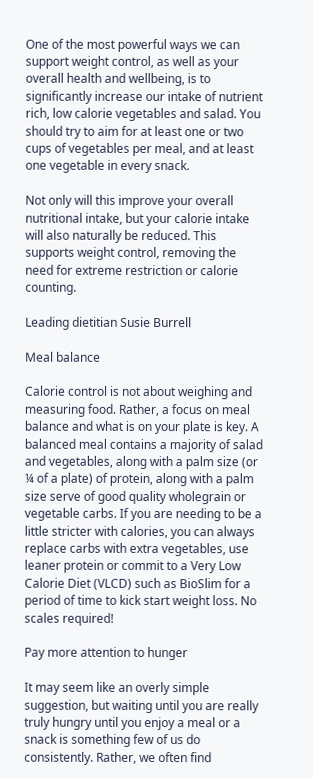One of the most powerful ways we can support weight control, as well as your overall health and wellbeing, is to significantly increase our intake of nutrient rich, low calorie vegetables and salad. You should try to aim for at least one or two cups of vegetables per meal, and at least one vegetable in every snack.

Not only will this improve your overall nutritional intake, but your calorie intake will also naturally be reduced. This supports weight control, removing the need for extreme restriction or calorie counting.

Leading dietitian Susie Burrell

Meal balance

Calorie control is not about weighing and measuring food. Rather, a focus on meal balance and what is on your plate is key. A balanced meal contains a majority of salad and vegetables, along with a palm size (or ¼ of a plate) of protein, along with a palm size serve of good quality wholegrain or vegetable carbs. If you are needing to be a little stricter with calories, you can always replace carbs with extra vegetables, use leaner protein or commit to a Very Low Calorie Diet (VLCD) such as BioSlim for a period of time to kick start weight loss. No scales required!

Pay more attention to hunger

It may seem like an overly simple suggestion, but waiting until you are really truly hungry until you enjoy a meal or a snack is something few of us do consistently. Rather, we often find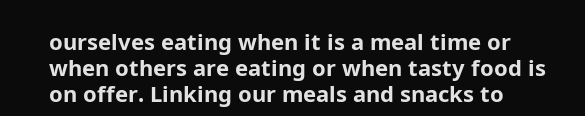ourselves eating when it is a meal time or when others are eating or when tasty food is on offer. Linking our meals and snacks to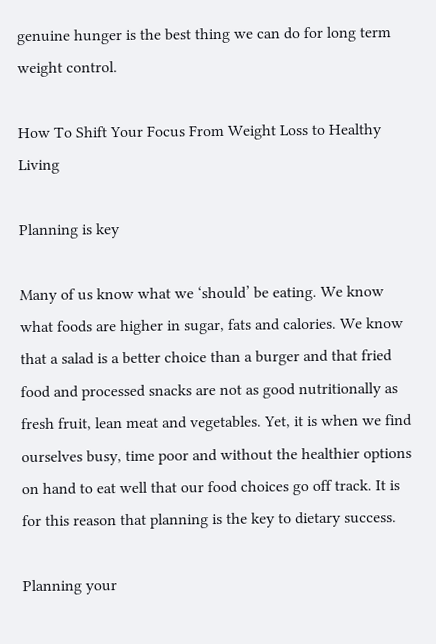genuine hunger is the best thing we can do for long term weight control.

How To Shift Your Focus From Weight Loss to Healthy Living

Planning is key

Many of us know what we ‘should’ be eating. We know what foods are higher in sugar, fats and calories. We know that a salad is a better choice than a burger and that fried food and processed snacks are not as good nutritionally as fresh fruit, lean meat and vegetables. Yet, it is when we find ourselves busy, time poor and without the healthier options on hand to eat well that our food choices go off track. It is for this reason that planning is the key to dietary success.

Planning your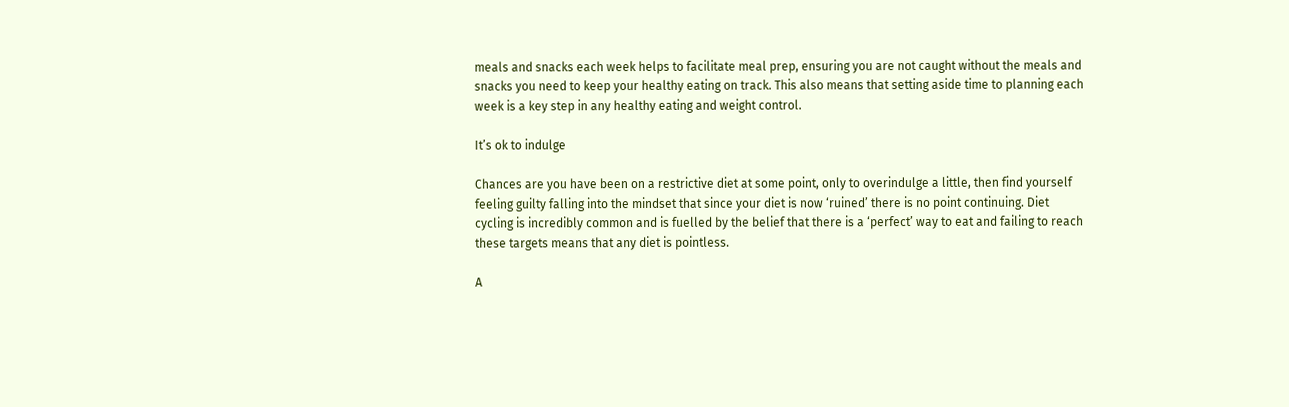meals and snacks each week helps to facilitate meal prep, ensuring you are not caught without the meals and snacks you need to keep your healthy eating on track. This also means that setting aside time to planning each week is a key step in any healthy eating and weight control.

It’s ok to indulge

Chances are you have been on a restrictive diet at some point, only to overindulge a little, then find yourself feeling guilty falling into the mindset that since your diet is now ‘ruined’ there is no point continuing. Diet cycling is incredibly common and is fuelled by the belief that there is a ‘perfect’ way to eat and failing to reach these targets means that any diet is pointless.

A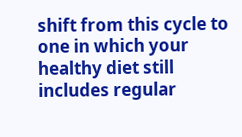shift from this cycle to one in which your healthy diet still includes regular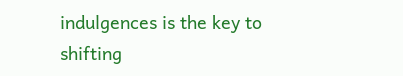indulgences is the key to shifting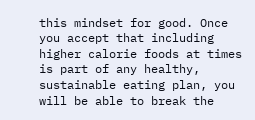this mindset for good. Once you accept that including higher calorie foods at times is part of any healthy, sustainable eating plan, you will be able to break the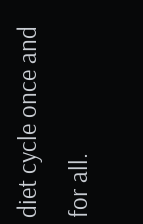diet cycle once and for all.